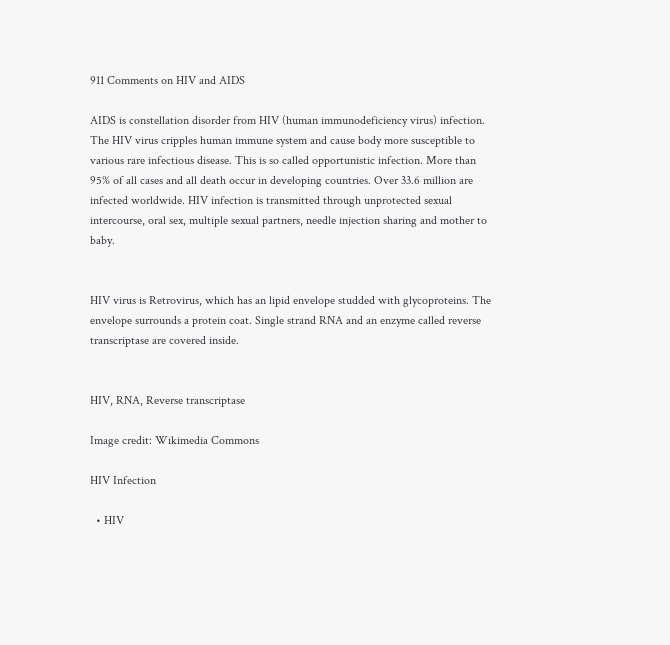911 Comments on HIV and AIDS

AIDS is constellation disorder from HIV (human immunodeficiency virus) infection. The HIV virus cripples human immune system and cause body more susceptible to various rare infectious disease. This is so called opportunistic infection. More than 95% of all cases and all death occur in developing countries. Over 33.6 million are infected worldwide. HIV infection is transmitted through unprotected sexual intercourse, oral sex, multiple sexual partners, needle injection sharing and mother to baby.


HIV virus is Retrovirus, which has an lipid envelope studded with glycoproteins. The envelope surrounds a protein coat. Single strand RNA and an enzyme called reverse transcriptase are covered inside.


HIV, RNA, Reverse transcriptase

Image credit: Wikimedia Commons

HIV Infection

  • HIV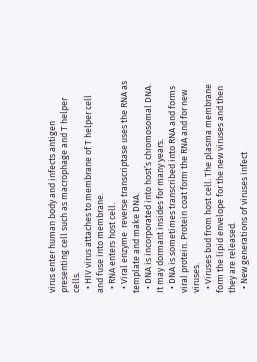virus enter human body and infects antigen presenting cell such as macrophage and T helper cells.
  • HIV virus attaches to membrane of T helper cell and fuse into membrane.
  • RNA enters host cell.
  • Viral enzyme  reverse transcriptase uses the RNA as template and make DNA.
  • DNA is incorporated into host’s chromosomal DNA. It may dormant insides for many years.
  • DNA is sometimes transcribed into RNA and forms viral protein. Protein coat form the RNA and for new viruses.
  • Viruses bud from host cell. The plasma membrane form the lipid envelope for the new viruses and then they are released.
  • New generations of viruses infect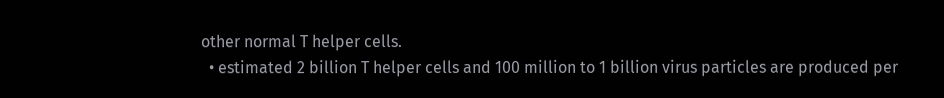other normal T helper cells.
  • estimated 2 billion T helper cells and 100 million to 1 billion virus particles are produced per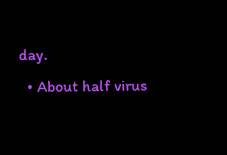day.
  • About half virus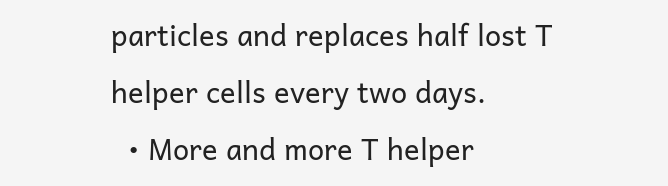particles and replaces half lost T helper cells every two days.
  • More and more T helper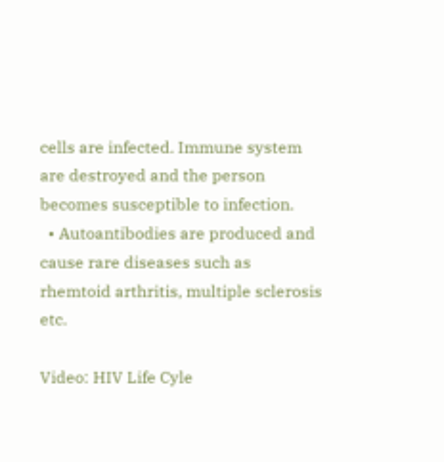cells are infected. Immune system are destroyed and the person becomes susceptible to infection.
  • Autoantibodies are produced and cause rare diseases such as rhemtoid arthritis, multiple sclerosis etc.

Video: HIV Life Cyle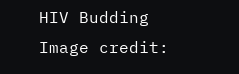HIV Budding
Image credit: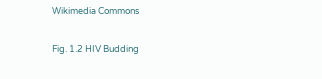Wikimedia Commons

Fig. 1.2 HIV Budding